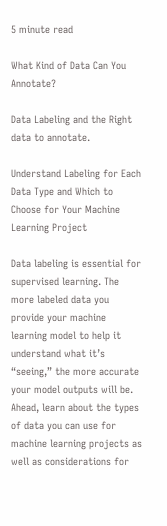5 minute read

What Kind of Data Can You Annotate?

Data Labeling and the Right data to annotate.

Understand Labeling for Each Data Type and Which to Choose for Your Machine Learning Project

Data labeling is essential for supervised learning. The more labeled data you provide your machine learning model to help it understand what it’s “seeing,” the more accurate your model outputs will be. Ahead, learn about the types of data you can use for machine learning projects as well as considerations for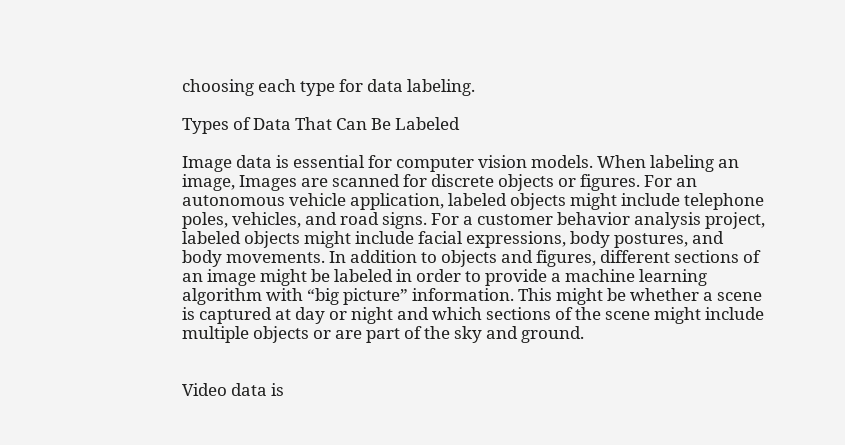choosing each type for data labeling.

Types of Data That Can Be Labeled

Image data is essential for computer vision models. When labeling an image, Images are scanned for discrete objects or figures. For an autonomous vehicle application, labeled objects might include telephone poles, vehicles, and road signs. For a customer behavior analysis project, labeled objects might include facial expressions, body postures, and body movements. In addition to objects and figures, different sections of an image might be labeled in order to provide a machine learning algorithm with “big picture” information. This might be whether a scene is captured at day or night and which sections of the scene might include multiple objects or are part of the sky and ground.


Video data is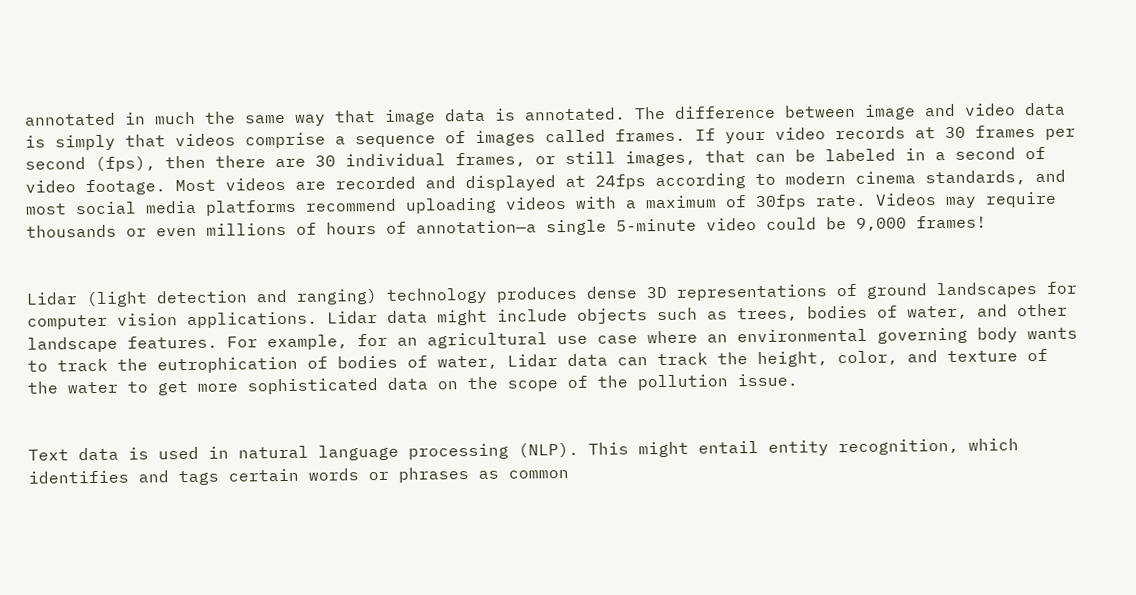annotated in much the same way that image data is annotated. The difference between image and video data is simply that videos comprise a sequence of images called frames. If your video records at 30 frames per second (fps), then there are 30 individual frames, or still images, that can be labeled in a second of video footage. Most videos are recorded and displayed at 24fps according to modern cinema standards, and most social media platforms recommend uploading videos with a maximum of 30fps rate. Videos may require thousands or even millions of hours of annotation—a single 5-minute video could be 9,000 frames!


Lidar (light detection and ranging) technology produces dense 3D representations of ground landscapes for computer vision applications. Lidar data might include objects such as trees, bodies of water, and other landscape features. For example, for an agricultural use case where an environmental governing body wants to track the eutrophication of bodies of water, Lidar data can track the height, color, and texture of the water to get more sophisticated data on the scope of the pollution issue.


Text data is used in natural language processing (NLP). This might entail entity recognition, which identifies and tags certain words or phrases as common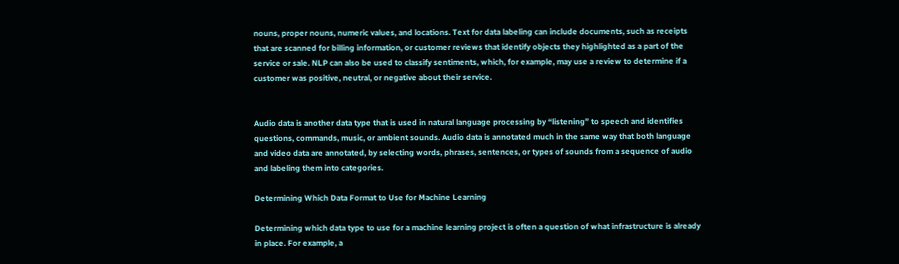nouns, proper nouns, numeric values, and locations. Text for data labeling can include documents, such as receipts that are scanned for billing information, or customer reviews that identify objects they highlighted as a part of the service or sale. NLP can also be used to classify sentiments, which, for example, may use a review to determine if a customer was positive, neutral, or negative about their service.


Audio data is another data type that is used in natural language processing by “listening” to speech and identifies questions, commands, music, or ambient sounds. Audio data is annotated much in the same way that both language and video data are annotated, by selecting words, phrases, sentences, or types of sounds from a sequence of audio and labeling them into categories.

Determining Which Data Format to Use for Machine Learning

Determining which data type to use for a machine learning project is often a question of what infrastructure is already in place. For example, a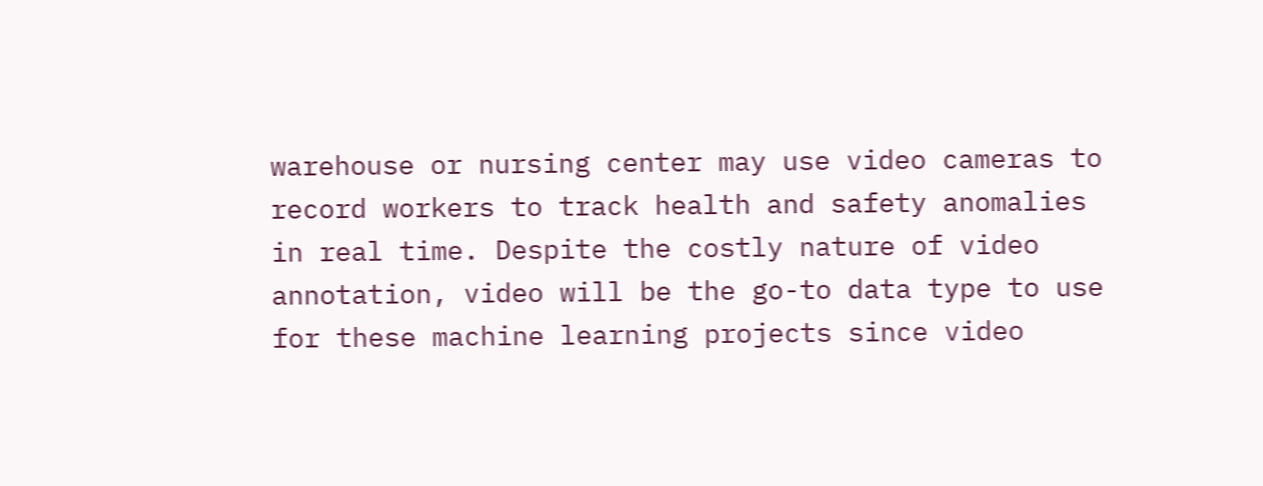warehouse or nursing center may use video cameras to record workers to track health and safety anomalies in real time. Despite the costly nature of video annotation, video will be the go-to data type to use for these machine learning projects since video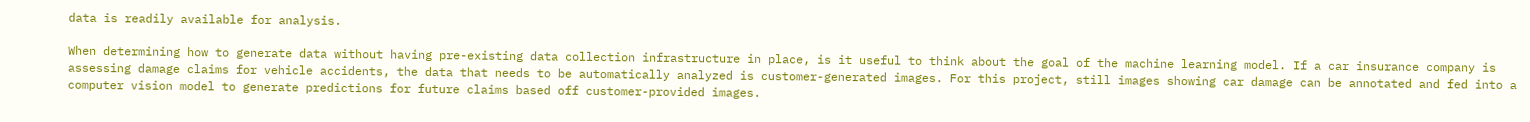data is readily available for analysis.

When determining how to generate data without having pre-existing data collection infrastructure in place, is it useful to think about the goal of the machine learning model. If a car insurance company is assessing damage claims for vehicle accidents, the data that needs to be automatically analyzed is customer-generated images. For this project, still images showing car damage can be annotated and fed into a computer vision model to generate predictions for future claims based off customer-provided images.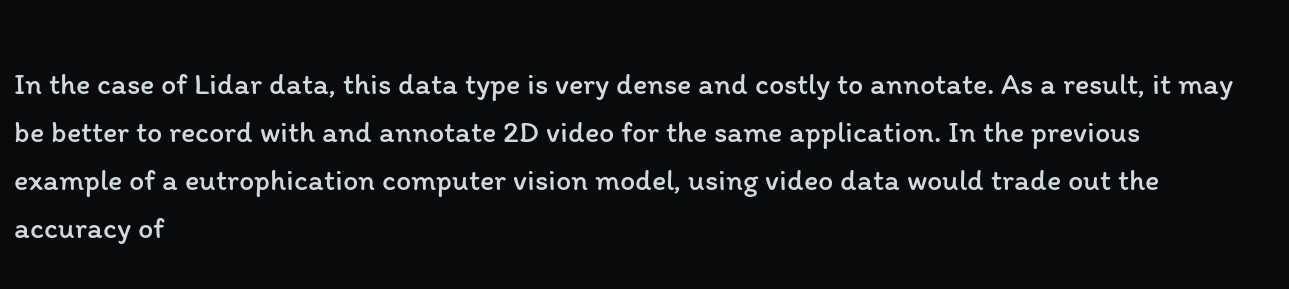In the case of Lidar data, this data type is very dense and costly to annotate. As a result, it may be better to record with and annotate 2D video for the same application. In the previous example of a eutrophication computer vision model, using video data would trade out the accuracy of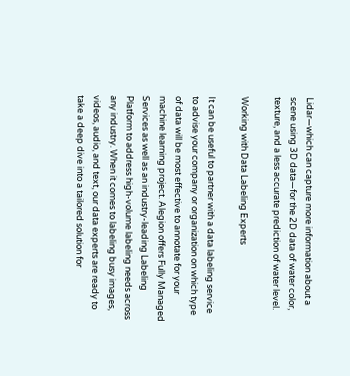Lidar—which can capture more information about a scene using 3D data—for the 2D data of water color, texture, and a less accurate prediction of water level.

Working with Data Labeling Experts

It can be useful to partner with a data labeling service to advise your company or organization on which type of data will be most effective to annotate for your machine learning project. Alegion offers Fully Managed Services as well as an industry-leading Labeling Platform to address high-volume labeling needs across any industry. When it comes to labeling busy images, videos, audio, and text, our data experts are ready to take a deep dive into a tailored solution for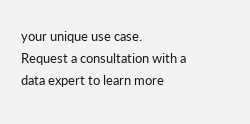your unique use case. Request a consultation with a data expert to learn more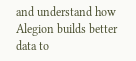and understand how Alegion builds better data to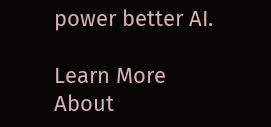power better AI.

Learn More About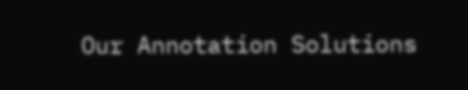Our Annotation Solutions